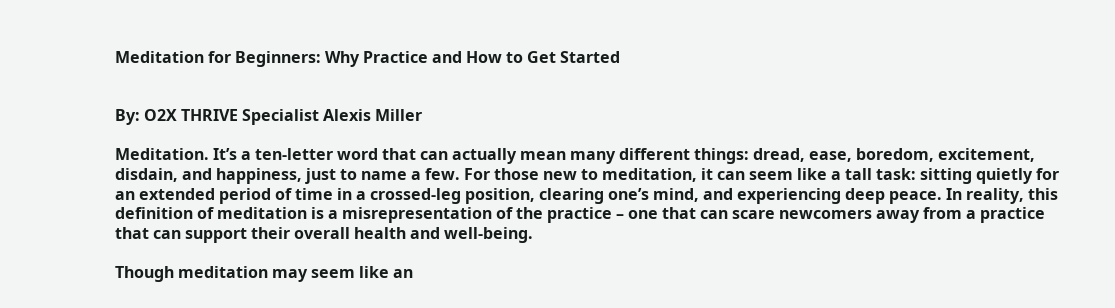Meditation for Beginners: Why Practice and How to Get Started


By: O2X THRIVE Specialist Alexis Miller

Meditation. It’s a ten-letter word that can actually mean many different things: dread, ease, boredom, excitement, disdain, and happiness, just to name a few. For those new to meditation, it can seem like a tall task: sitting quietly for an extended period of time in a crossed-leg position, clearing one’s mind, and experiencing deep peace. In reality, this definition of meditation is a misrepresentation of the practice – one that can scare newcomers away from a practice that can support their overall health and well-being.

Though meditation may seem like an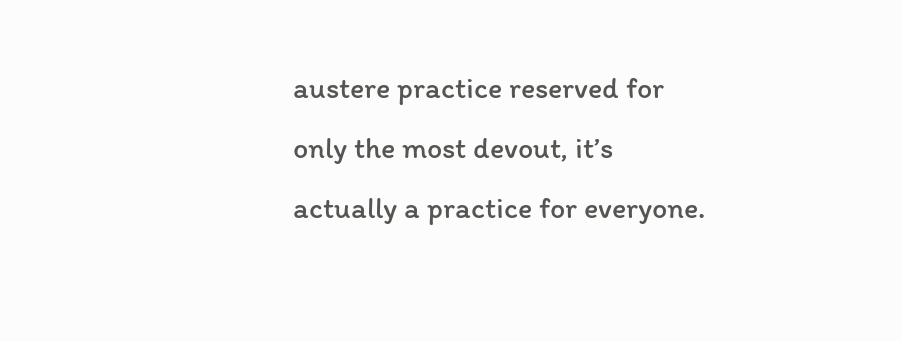austere practice reserved for only the most devout, it’s actually a practice for everyone.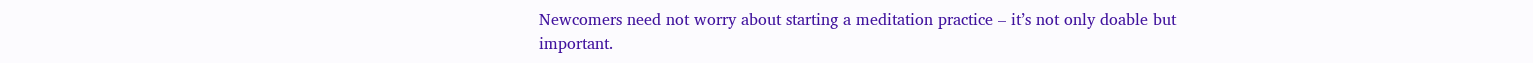Newcomers need not worry about starting a meditation practice – it’s not only doable but important.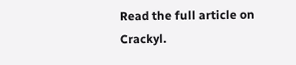Read the full article on Crackyl.